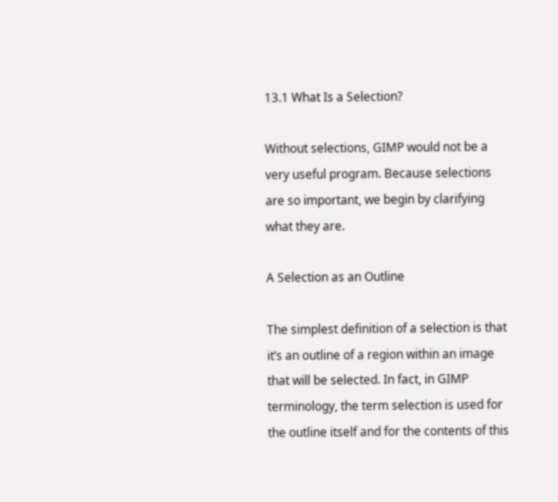13.1 What Is a Selection?

Without selections, GIMP would not be a very useful program. Because selections are so important, we begin by clarifying what they are.

A Selection as an Outline

The simplest definition of a selection is that it’s an outline of a region within an image that will be selected. In fact, in GIMP terminology, the term selection is used for the outline itself and for the contents of this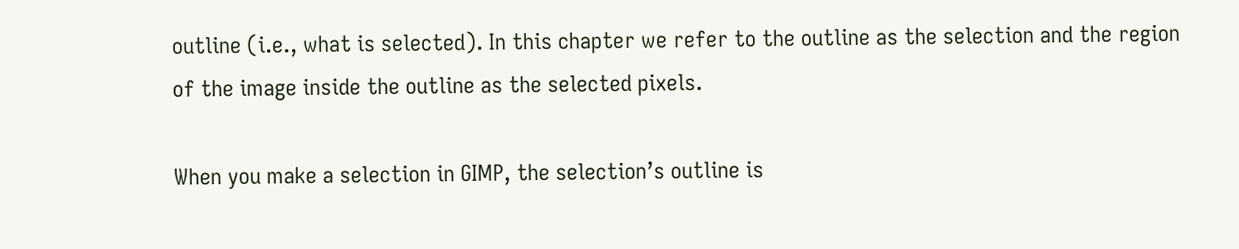outline (i.e., what is selected). In this chapter we refer to the outline as the selection and the region of the image inside the outline as the selected pixels.

When you make a selection in GIMP, the selection’s outline is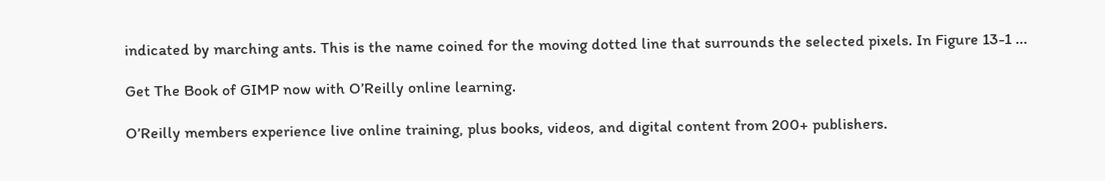indicated by marching ants. This is the name coined for the moving dotted line that surrounds the selected pixels. In Figure 13-1 ...

Get The Book of GIMP now with O’Reilly online learning.

O’Reilly members experience live online training, plus books, videos, and digital content from 200+ publishers.